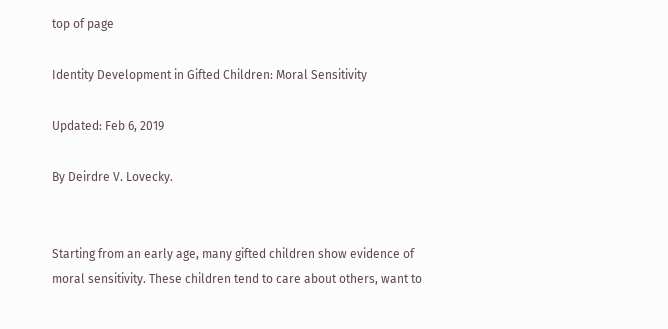top of page

Identity Development in Gifted Children: Moral Sensitivity

Updated: Feb 6, 2019

By Deirdre V. Lovecky.


Starting from an early age, many gifted children show evidence of moral sensitivity. These children tend to care about others, want to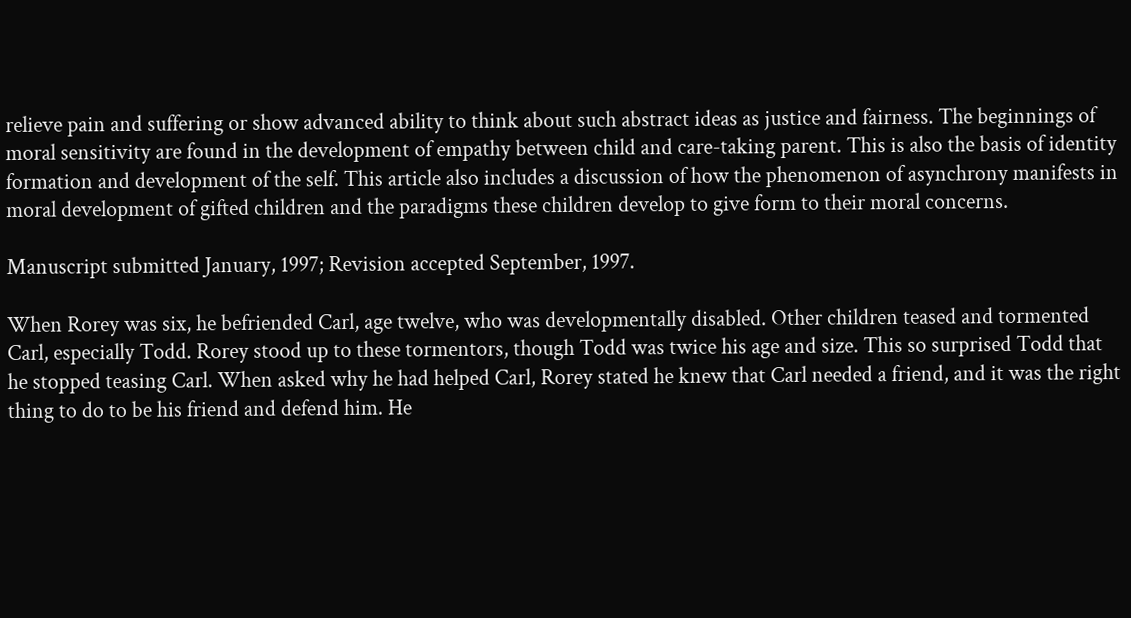relieve pain and suffering or show advanced ability to think about such abstract ideas as justice and fairness. The beginnings of moral sensitivity are found in the development of empathy between child and care-taking parent. This is also the basis of identity formation and development of the self. This article also includes a discussion of how the phenomenon of asynchrony manifests in moral development of gifted children and the paradigms these children develop to give form to their moral concerns.

Manuscript submitted January, 1997; Revision accepted September, 1997.

When Rorey was six, he befriended Carl, age twelve, who was developmentally disabled. Other children teased and tormented Carl, especially Todd. Rorey stood up to these tormentors, though Todd was twice his age and size. This so surprised Todd that he stopped teasing Carl. When asked why he had helped Carl, Rorey stated he knew that Carl needed a friend, and it was the right thing to do to be his friend and defend him. He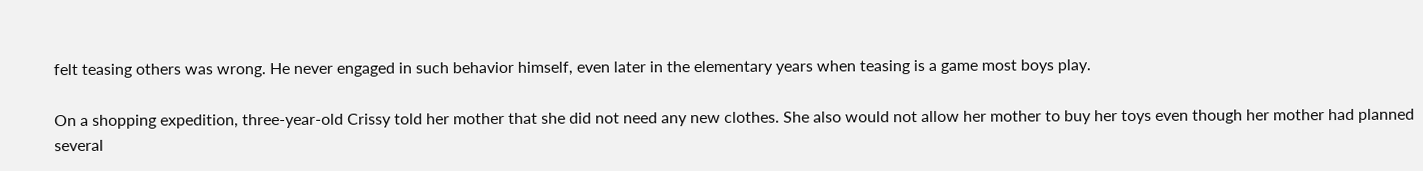felt teasing others was wrong. He never engaged in such behavior himself, even later in the elementary years when teasing is a game most boys play.

On a shopping expedition, three-year-old Crissy told her mother that she did not need any new clothes. She also would not allow her mother to buy her toys even though her mother had planned several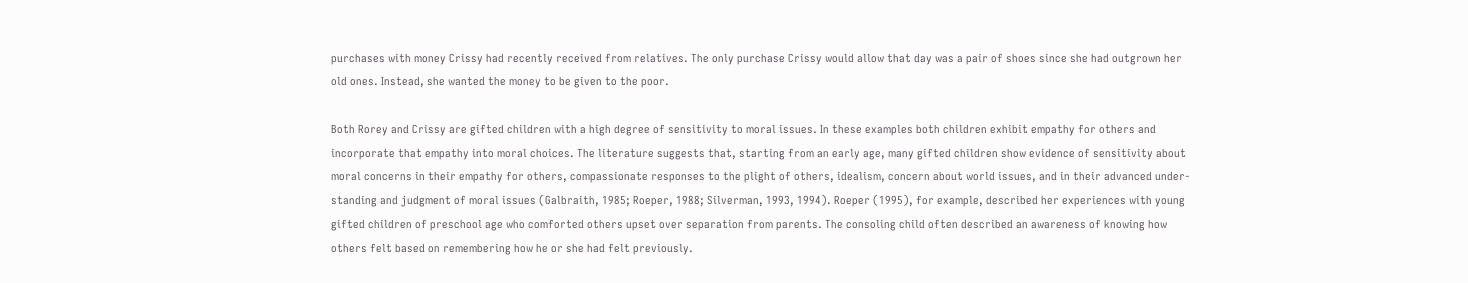purchases with money Crissy had recently received from relatives. The only purchase Crissy would allow that day was a pair of shoes since she had outgrown her old ones. Instead, she wanted the money to be given to the poor.

Both Rorey and Crissy are gifted children with a high degree of sensitivity to moral issues. In these examples both children exhibit empathy for others and incorporate that empathy into moral choices. The literature suggests that, starting from an early age, many gifted children show evidence of sensitivity about moral concerns in their empathy for others, compassionate responses to the plight of others, idealism, concern about world issues, and in their advanced under-standing and judgment of moral issues (Galbraith, 1985; Roeper, 1988; Silverman, 1993, 1994). Roeper (1995), for example, described her experiences with young gifted children of preschool age who comforted others upset over separation from parents. The consoling child often described an awareness of knowing how others felt based on remembering how he or she had felt previously.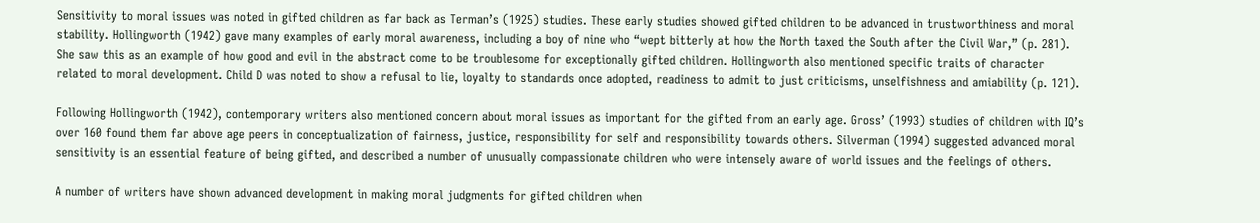Sensitivity to moral issues was noted in gifted children as far back as Terman’s (1925) studies. These early studies showed gifted children to be advanced in trustworthiness and moral stability. Hollingworth (1942) gave many examples of early moral awareness, including a boy of nine who “wept bitterly at how the North taxed the South after the Civil War,” (p. 281). She saw this as an example of how good and evil in the abstract come to be troublesome for exceptionally gifted children. Hollingworth also mentioned specific traits of character related to moral development. Child D was noted to show a refusal to lie, loyalty to standards once adopted, readiness to admit to just criticisms, unselfishness and amiability (p. 121).

Following Hollingworth (1942), contemporary writers also mentioned concern about moral issues as important for the gifted from an early age. Gross’ (1993) studies of children with IQ’s over 160 found them far above age peers in conceptualization of fairness, justice, responsibility for self and responsibility towards others. Silverman (1994) suggested advanced moral sensitivity is an essential feature of being gifted, and described a number of unusually compassionate children who were intensely aware of world issues and the feelings of others.

A number of writers have shown advanced development in making moral judgments for gifted children when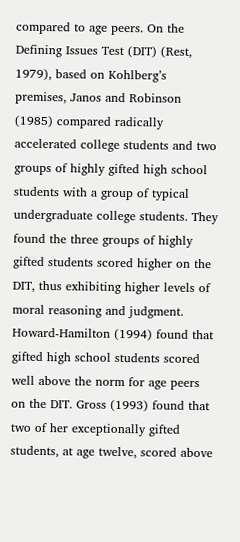compared to age peers. On the Defining Issues Test (DIT) (Rest, 1979), based on Kohlberg’s premises, Janos and Robinson (1985) compared radically accelerated college students and two groups of highly gifted high school students with a group of typical undergraduate college students. They found the three groups of highly gifted students scored higher on the DIT, thus exhibiting higher levels of moral reasoning and judgment. Howard-Hamilton (1994) found that gifted high school students scored well above the norm for age peers on the DIT. Gross (1993) found that two of her exceptionally gifted students, at age twelve, scored above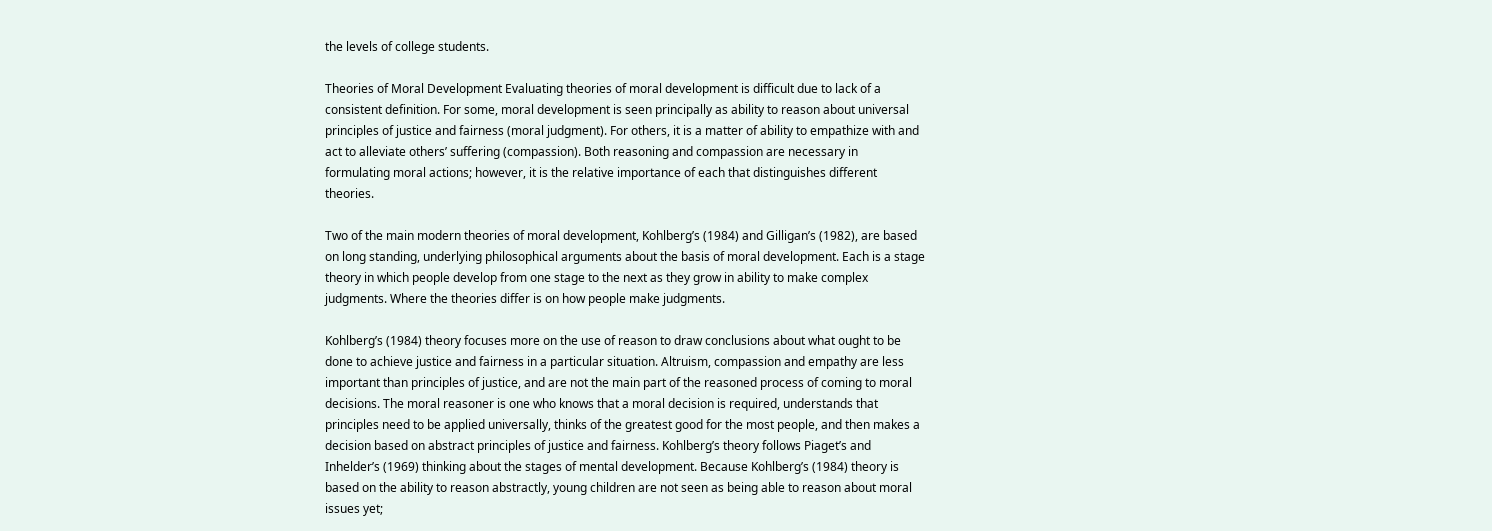the levels of college students.

Theories of Moral Development Evaluating theories of moral development is difficult due to lack of a consistent definition. For some, moral development is seen principally as ability to reason about universal principles of justice and fairness (moral judgment). For others, it is a matter of ability to empathize with and act to alleviate others’ suffering (compassion). Both reasoning and compassion are necessary in formulating moral actions; however, it is the relative importance of each that distinguishes different theories.

Two of the main modern theories of moral development, Kohlberg’s (1984) and Gilligan’s (1982), are based on long standing, underlying philosophical arguments about the basis of moral development. Each is a stage theory in which people develop from one stage to the next as they grow in ability to make complex judgments. Where the theories differ is on how people make judgments.

Kohlberg’s (1984) theory focuses more on the use of reason to draw conclusions about what ought to be done to achieve justice and fairness in a particular situation. Altruism, compassion and empathy are less important than principles of justice, and are not the main part of the reasoned process of coming to moral decisions. The moral reasoner is one who knows that a moral decision is required, understands that principles need to be applied universally, thinks of the greatest good for the most people, and then makes a decision based on abstract principles of justice and fairness. Kohlberg’s theory follows Piaget’s and Inhelder’s (1969) thinking about the stages of mental development. Because Kohlberg’s (1984) theory is based on the ability to reason abstractly, young children are not seen as being able to reason about moral issues yet;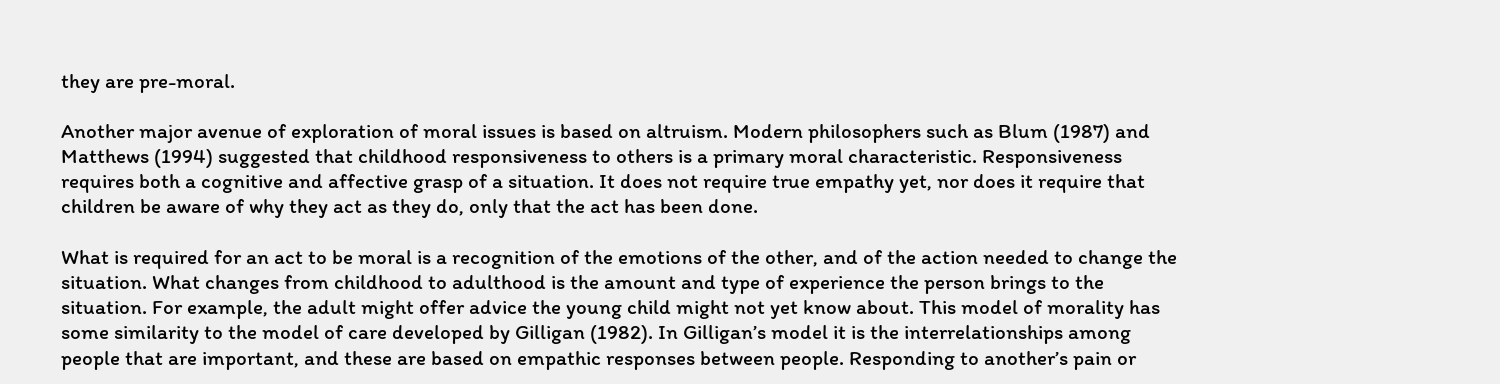they are pre-moral.

Another major avenue of exploration of moral issues is based on altruism. Modern philosophers such as Blum (1987) and Matthews (1994) suggested that childhood responsiveness to others is a primary moral characteristic. Responsiveness requires both a cognitive and affective grasp of a situation. It does not require true empathy yet, nor does it require that children be aware of why they act as they do, only that the act has been done.

What is required for an act to be moral is a recognition of the emotions of the other, and of the action needed to change the situation. What changes from childhood to adulthood is the amount and type of experience the person brings to the situation. For example, the adult might offer advice the young child might not yet know about. This model of morality has some similarity to the model of care developed by Gilligan (1982). In Gilligan’s model it is the interrelationships among people that are important, and these are based on empathic responses between people. Responding to another’s pain or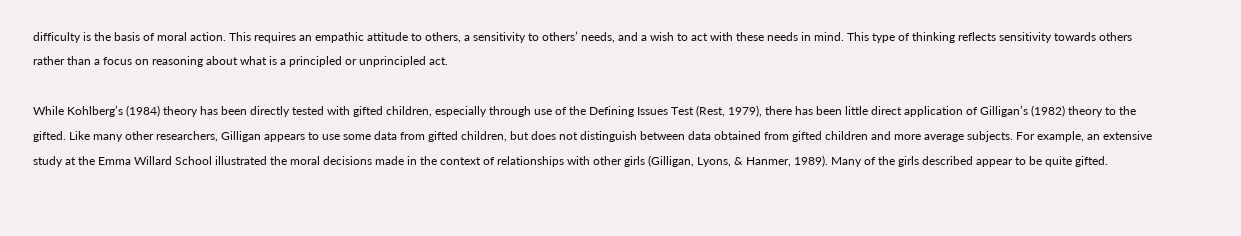difficulty is the basis of moral action. This requires an empathic attitude to others, a sensitivity to others’ needs, and a wish to act with these needs in mind. This type of thinking reflects sensitivity towards others rather than a focus on reasoning about what is a principled or unprincipled act.

While Kohlberg’s (1984) theory has been directly tested with gifted children, especially through use of the Defining Issues Test (Rest, 1979), there has been little direct application of Gilligan’s (1982) theory to the gifted. Like many other researchers, Gilligan appears to use some data from gifted children, but does not distinguish between data obtained from gifted children and more average subjects. For example, an extensive study at the Emma Willard School illustrated the moral decisions made in the context of relationships with other girls (Gilligan, Lyons, & Hanmer, 1989). Many of the girls described appear to be quite gifted.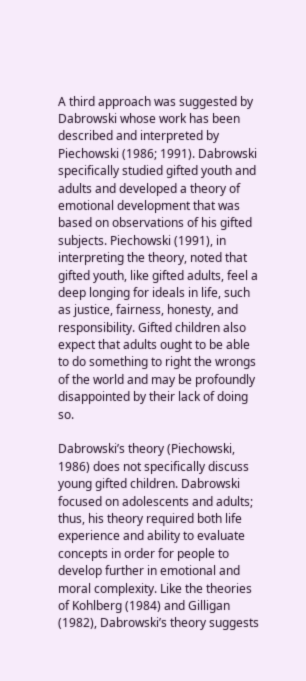A third approach was suggested by Dabrowski whose work has been described and interpreted by Piechowski (1986; 1991). Dabrowski specifically studied gifted youth and adults and developed a theory of emotional development that was based on observations of his gifted subjects. Piechowski (1991), in interpreting the theory, noted that gifted youth, like gifted adults, feel a deep longing for ideals in life, such as justice, fairness, honesty, and responsibility. Gifted children also expect that adults ought to be able to do something to right the wrongs of the world and may be profoundly disappointed by their lack of doing so.

Dabrowski’s theory (Piechowski, 1986) does not specifically discuss young gifted children. Dabrowski focused on adolescents and adults; thus, his theory required both life experience and ability to evaluate concepts in order for people to develop further in emotional and moral complexity. Like the theories of Kohlberg (1984) and Gilligan (1982), Dabrowski’s theory suggests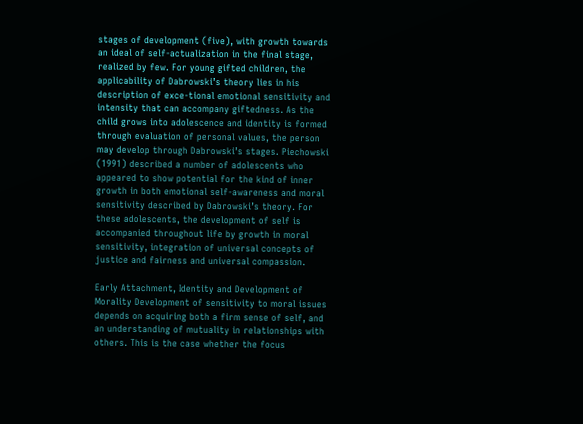stages of development (five), with growth towards an ideal of self-actualization in the final stage, realized by few. For young gifted children, the applicability of Dabrowski’s theory lies in his description of exce-tional emotional sensitivity and intensity that can accompany giftedness. As the child grows into adolescence and identity is formed through evaluation of personal values, the person may develop through Dabrowski’s stages. Piechowski (1991) described a number of adolescents who appeared to show potential for the kind of inner growth in both emotional self-awareness and moral sensitivity described by Dabrowski’s theory. For these adolescents, the development of self is accompanied throughout life by growth in moral sensitivity, integration of universal concepts of justice and fairness and universal compassion.

Early Attachment, Identity and Development of Morality Development of sensitivity to moral issues depends on acquiring both a firm sense of self, and an understanding of mutuality in relationships with others. This is the case whether the focus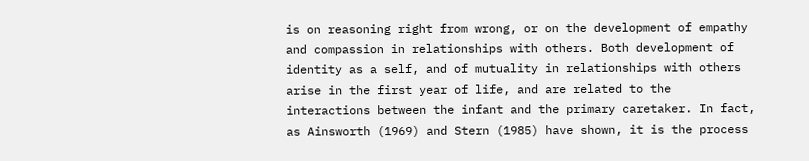is on reasoning right from wrong, or on the development of empathy and compassion in relationships with others. Both development of identity as a self, and of mutuality in relationships with others arise in the first year of life, and are related to the interactions between the infant and the primary caretaker. In fact, as Ainsworth (1969) and Stern (1985) have shown, it is the process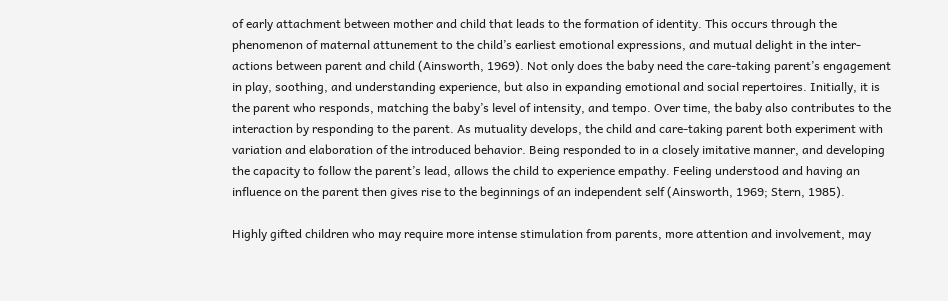of early attachment between mother and child that leads to the formation of identity. This occurs through the phenomenon of maternal attunement to the child’s earliest emotional expressions, and mutual delight in the inter-actions between parent and child (Ainsworth, 1969). Not only does the baby need the care-taking parent’s engagement in play, soothing, and understanding experience, but also in expanding emotional and social repertoires. Initially, it is the parent who responds, matching the baby’s level of intensity, and tempo. Over time, the baby also contributes to the interaction by responding to the parent. As mutuality develops, the child and care-taking parent both experiment with variation and elaboration of the introduced behavior. Being responded to in a closely imitative manner, and developing the capacity to follow the parent’s lead, allows the child to experience empathy. Feeling understood and having an influence on the parent then gives rise to the beginnings of an independent self (Ainsworth, 1969; Stern, 1985).

Highly gifted children who may require more intense stimulation from parents, more attention and involvement, may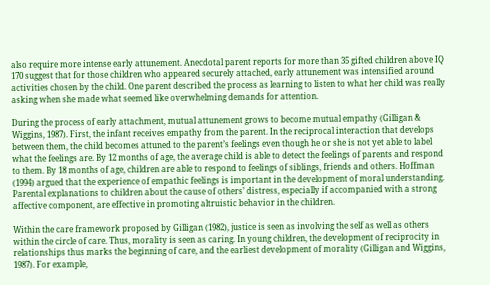also require more intense early attunement. Anecdotal parent reports for more than 35 gifted children above IQ 170 suggest that for those children who appeared securely attached, early attunement was intensified around activities chosen by the child. One parent described the process as learning to listen to what her child was really asking when she made what seemed like overwhelming demands for attention.

During the process of early attachment, mutual attunement grows to become mutual empathy (Gilligan & Wiggins, 1987). First, the infant receives empathy from the parent. In the reciprocal interaction that develops between them, the child becomes attuned to the parent’s feelings even though he or she is not yet able to label what the feelings are. By 12 months of age, the average child is able to detect the feelings of parents and respond to them. By 18 months of age, children are able to respond to feelings of siblings, friends and others. Hoffman (1994) argued that the experience of empathic feelings is important in the development of moral understanding. Parental explanations to children about the cause of others’ distress, especially if accompanied with a strong affective component, are effective in promoting altruistic behavior in the children.

Within the care framework proposed by Gilligan (1982), justice is seen as involving the self as well as others within the circle of care. Thus, morality is seen as caring. In young children, the development of reciprocity in relationships thus marks the beginning of care, and the earliest development of morality (Gilligan and Wiggins, 1987). For example,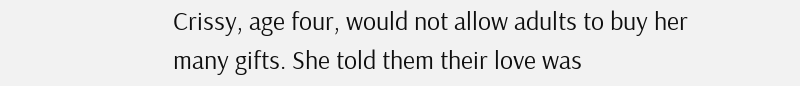Crissy, age four, would not allow adults to buy her many gifts. She told them their love was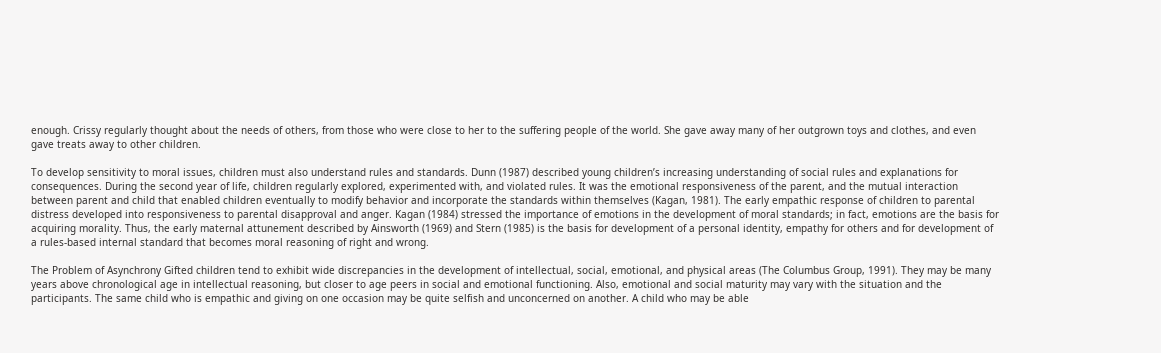enough. Crissy regularly thought about the needs of others, from those who were close to her to the suffering people of the world. She gave away many of her outgrown toys and clothes, and even gave treats away to other children.

To develop sensitivity to moral issues, children must also understand rules and standards. Dunn (1987) described young children’s increasing understanding of social rules and explanations for consequences. During the second year of life, children regularly explored, experimented with, and violated rules. It was the emotional responsiveness of the parent, and the mutual interaction between parent and child that enabled children eventually to modify behavior and incorporate the standards within themselves (Kagan, 1981). The early empathic response of children to parental distress developed into responsiveness to parental disapproval and anger. Kagan (1984) stressed the importance of emotions in the development of moral standards; in fact, emotions are the basis for acquiring morality. Thus, the early maternal attunement described by Ainsworth (1969) and Stern (1985) is the basis for development of a personal identity, empathy for others and for development of a rules-based internal standard that becomes moral reasoning of right and wrong.

The Problem of Asynchrony Gifted children tend to exhibit wide discrepancies in the development of intellectual, social, emotional, and physical areas (The Columbus Group, 1991). They may be many years above chronological age in intellectual reasoning, but closer to age peers in social and emotional functioning. Also, emotional and social maturity may vary with the situation and the participants. The same child who is empathic and giving on one occasion may be quite selfish and unconcerned on another. A child who may be able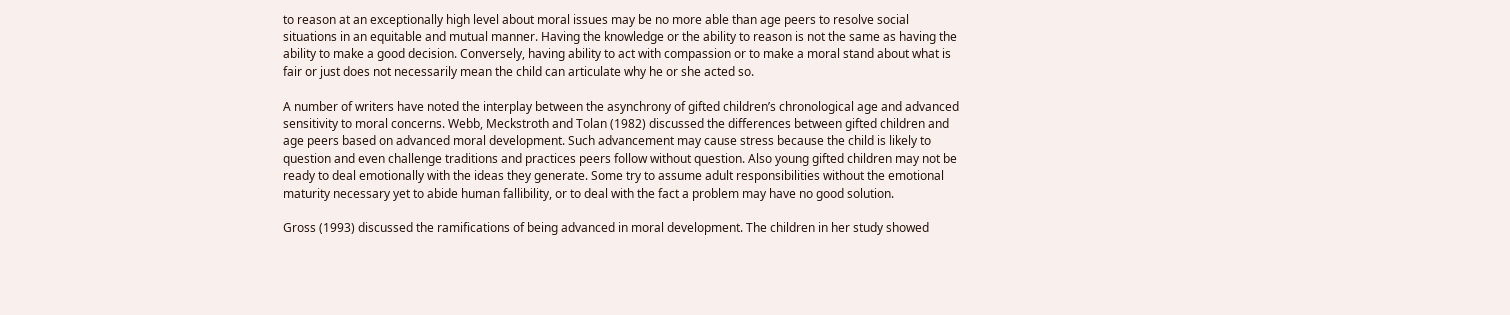to reason at an exceptionally high level about moral issues may be no more able than age peers to resolve social situations in an equitable and mutual manner. Having the knowledge or the ability to reason is not the same as having the ability to make a good decision. Conversely, having ability to act with compassion or to make a moral stand about what is fair or just does not necessarily mean the child can articulate why he or she acted so.

A number of writers have noted the interplay between the asynchrony of gifted children’s chronological age and advanced sensitivity to moral concerns. Webb, Meckstroth and Tolan (1982) discussed the differences between gifted children and age peers based on advanced moral development. Such advancement may cause stress because the child is likely to question and even challenge traditions and practices peers follow without question. Also young gifted children may not be ready to deal emotionally with the ideas they generate. Some try to assume adult responsibilities without the emotional maturity necessary yet to abide human fallibility, or to deal with the fact a problem may have no good solution.

Gross (1993) discussed the ramifications of being advanced in moral development. The children in her study showed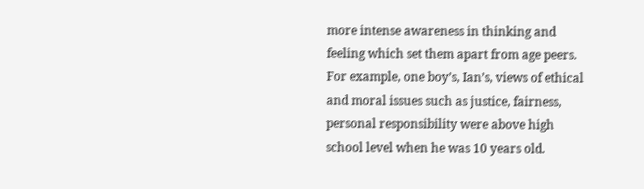more intense awareness in thinking and feeling which set them apart from age peers. For example, one boy’s, Ian’s, views of ethical and moral issues such as justice, fairness, personal responsibility were above high school level when he was 10 years old.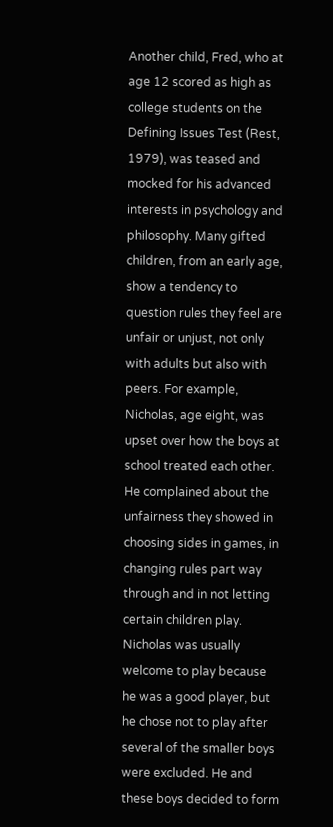Another child, Fred, who at age 12 scored as high as college students on the Defining Issues Test (Rest, 1979), was teased and mocked for his advanced interests in psychology and philosophy. Many gifted children, from an early age, show a tendency to question rules they feel are unfair or unjust, not only with adults but also with peers. For example, Nicholas, age eight, was upset over how the boys at school treated each other. He complained about the unfairness they showed in choosing sides in games, in changing rules part way through and in not letting certain children play. Nicholas was usually welcome to play because he was a good player, but he chose not to play after several of the smaller boys were excluded. He and these boys decided to form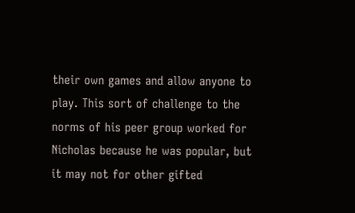their own games and allow anyone to play. This sort of challenge to the norms of his peer group worked for Nicholas because he was popular, but it may not for other gifted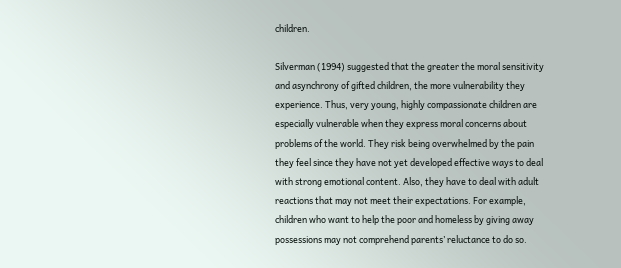children.

Silverman (1994) suggested that the greater the moral sensitivity and asynchrony of gifted children, the more vulnerability they experience. Thus, very young, highly compassionate children are especially vulnerable when they express moral concerns about problems of the world. They risk being overwhelmed by the pain they feel since they have not yet developed effective ways to deal with strong emotional content. Also, they have to deal with adult reactions that may not meet their expectations. For example, children who want to help the poor and homeless by giving away possessions may not comprehend parents’ reluctance to do so.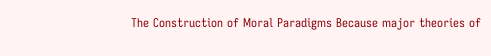The Construction of Moral Paradigms Because major theories of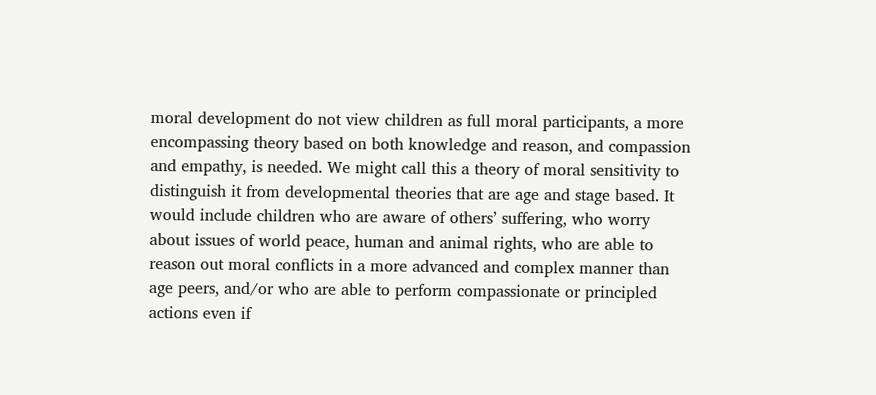moral development do not view children as full moral participants, a more encompassing theory based on both knowledge and reason, and compassion and empathy, is needed. We might call this a theory of moral sensitivity to distinguish it from developmental theories that are age and stage based. It would include children who are aware of others’ suffering, who worry about issues of world peace, human and animal rights, who are able to reason out moral conflicts in a more advanced and complex manner than age peers, and/or who are able to perform compassionate or principled actions even if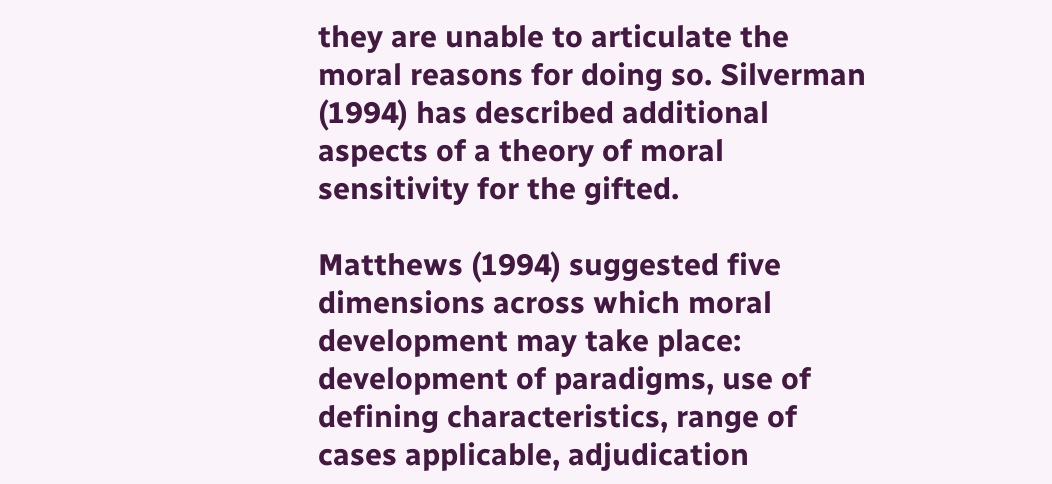they are unable to articulate the moral reasons for doing so. Silverman (1994) has described additional aspects of a theory of moral sensitivity for the gifted.

Matthews (1994) suggested five dimensions across which moral development may take place: development of paradigms, use of defining characteristics, range of cases applicable, adjudication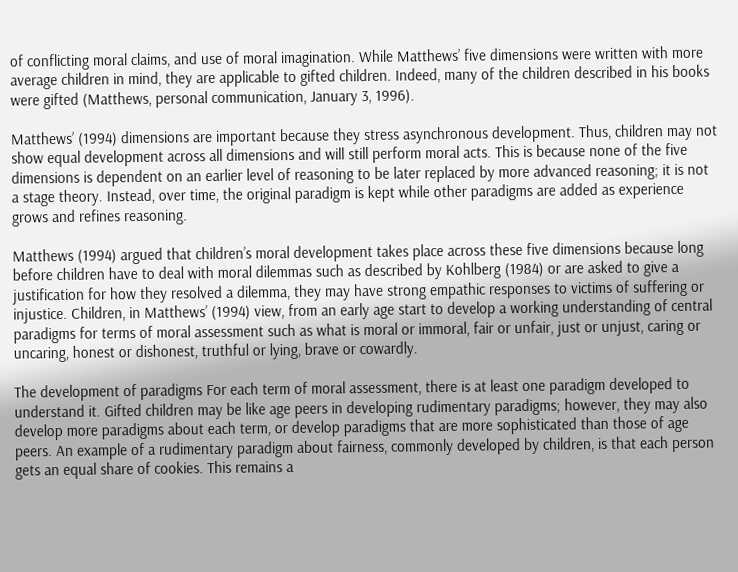of conflicting moral claims, and use of moral imagination. While Matthews’ five dimensions were written with more average children in mind, they are applicable to gifted children. Indeed, many of the children described in his books were gifted (Matthews, personal communication, January 3, 1996).

Matthews’ (1994) dimensions are important because they stress asynchronous development. Thus, children may not show equal development across all dimensions and will still perform moral acts. This is because none of the five dimensions is dependent on an earlier level of reasoning to be later replaced by more advanced reasoning; it is not a stage theory. Instead, over time, the original paradigm is kept while other paradigms are added as experience grows and refines reasoning.

Matthews (1994) argued that children’s moral development takes place across these five dimensions because long before children have to deal with moral dilemmas such as described by Kohlberg (1984) or are asked to give a justification for how they resolved a dilemma, they may have strong empathic responses to victims of suffering or injustice. Children, in Matthews’ (1994) view, from an early age start to develop a working understanding of central paradigms for terms of moral assessment such as what is moral or immoral, fair or unfair, just or unjust, caring or uncaring, honest or dishonest, truthful or lying, brave or cowardly.

The development of paradigms For each term of moral assessment, there is at least one paradigm developed to understand it. Gifted children may be like age peers in developing rudimentary paradigms; however, they may also develop more paradigms about each term, or develop paradigms that are more sophisticated than those of age peers. An example of a rudimentary paradigm about fairness, commonly developed by children, is that each person gets an equal share of cookies. This remains a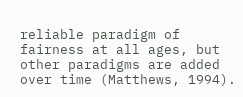reliable paradigm of fairness at all ages, but other paradigms are added over time (Matthews, 1994).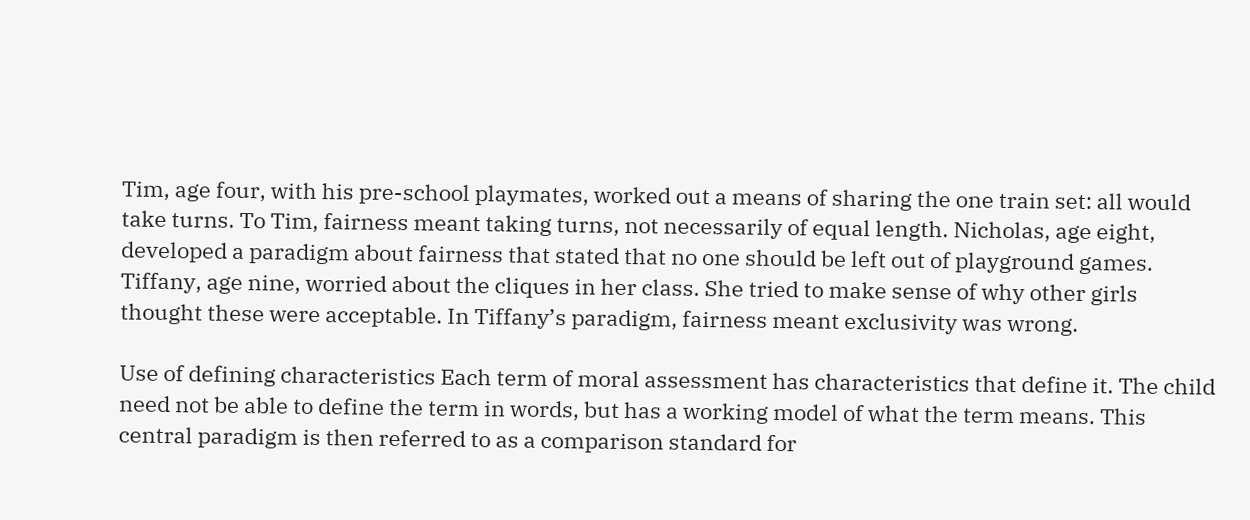Tim, age four, with his pre-school playmates, worked out a means of sharing the one train set: all would take turns. To Tim, fairness meant taking turns, not necessarily of equal length. Nicholas, age eight, developed a paradigm about fairness that stated that no one should be left out of playground games. Tiffany, age nine, worried about the cliques in her class. She tried to make sense of why other girls thought these were acceptable. In Tiffany’s paradigm, fairness meant exclusivity was wrong.

Use of defining characteristics Each term of moral assessment has characteristics that define it. The child need not be able to define the term in words, but has a working model of what the term means. This central paradigm is then referred to as a comparison standard for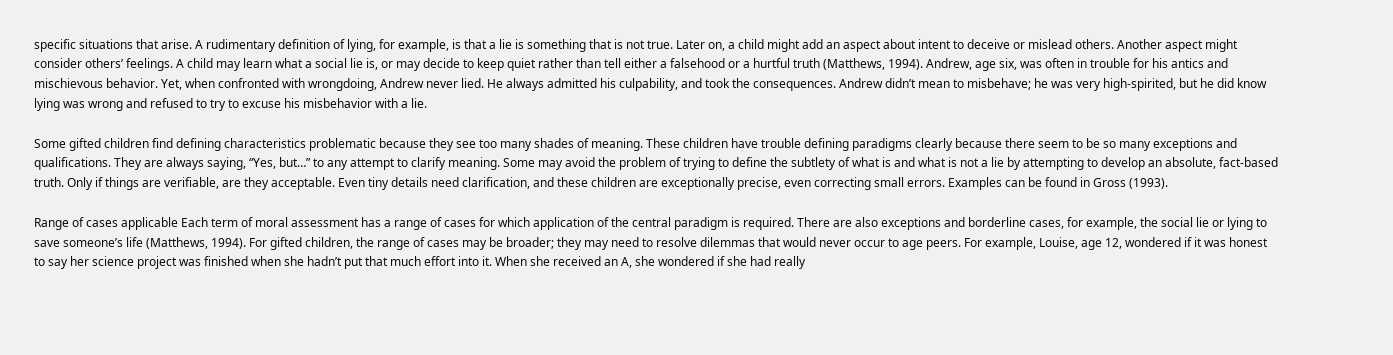specific situations that arise. A rudimentary definition of lying, for example, is that a lie is something that is not true. Later on, a child might add an aspect about intent to deceive or mislead others. Another aspect might consider others’ feelings. A child may learn what a social lie is, or may decide to keep quiet rather than tell either a falsehood or a hurtful truth (Matthews, 1994). Andrew, age six, was often in trouble for his antics and mischievous behavior. Yet, when confronted with wrongdoing, Andrew never lied. He always admitted his culpability, and took the consequences. Andrew didn’t mean to misbehave; he was very high-spirited, but he did know lying was wrong and refused to try to excuse his misbehavior with a lie.

Some gifted children find defining characteristics problematic because they see too many shades of meaning. These children have trouble defining paradigms clearly because there seem to be so many exceptions and qualifications. They are always saying, “Yes, but…” to any attempt to clarify meaning. Some may avoid the problem of trying to define the subtlety of what is and what is not a lie by attempting to develop an absolute, fact-based truth. Only if things are verifiable, are they acceptable. Even tiny details need clarification, and these children are exceptionally precise, even correcting small errors. Examples can be found in Gross (1993).

Range of cases applicable Each term of moral assessment has a range of cases for which application of the central paradigm is required. There are also exceptions and borderline cases, for example, the social lie or lying to save someone’s life (Matthews, 1994). For gifted children, the range of cases may be broader; they may need to resolve dilemmas that would never occur to age peers. For example, Louise, age 12, wondered if it was honest to say her science project was finished when she hadn’t put that much effort into it. When she received an A, she wondered if she had really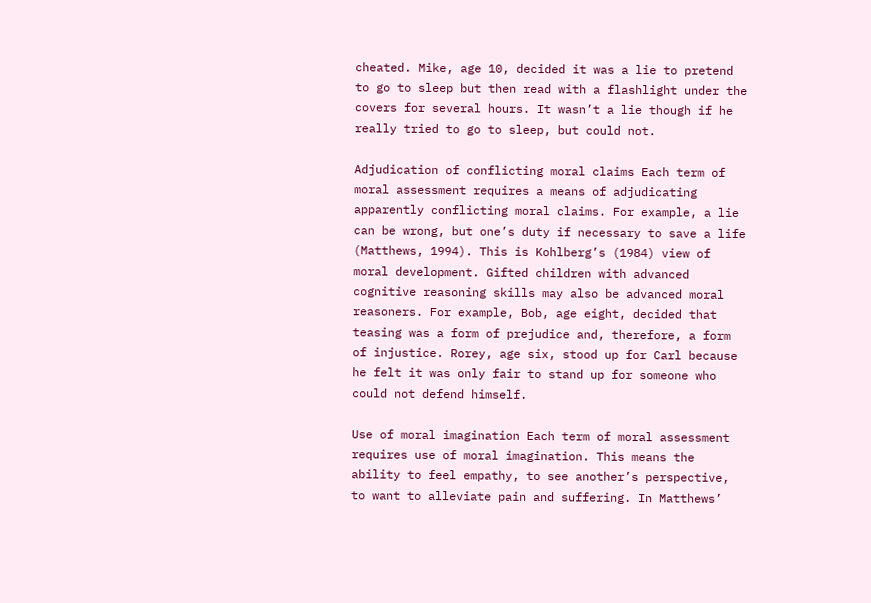cheated. Mike, age 10, decided it was a lie to pretend to go to sleep but then read with a flashlight under the covers for several hours. It wasn’t a lie though if he really tried to go to sleep, but could not.

Adjudication of conflicting moral claims Each term of moral assessment requires a means of adjudicating apparently conflicting moral claims. For example, a lie can be wrong, but one’s duty if necessary to save a life (Matthews, 1994). This is Kohlberg’s (1984) view of moral development. Gifted children with advanced cognitive reasoning skills may also be advanced moral reasoners. For example, Bob, age eight, decided that teasing was a form of prejudice and, therefore, a form of injustice. Rorey, age six, stood up for Carl because he felt it was only fair to stand up for someone who could not defend himself.

Use of moral imagination Each term of moral assessment requires use of moral imagination. This means the ability to feel empathy, to see another’s perspective, to want to alleviate pain and suffering. In Matthews’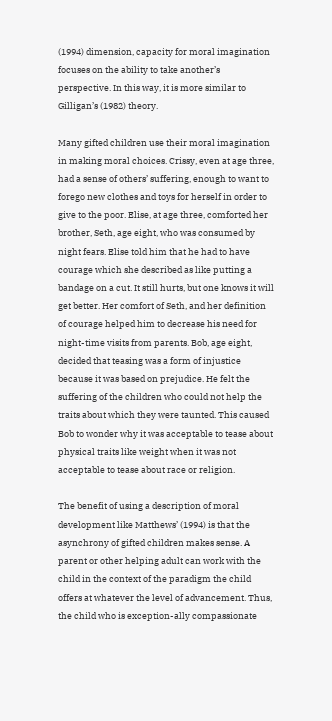(1994) dimension, capacity for moral imagination focuses on the ability to take another’s perspective. In this way, it is more similar to Gilligan’s (1982) theory.

Many gifted children use their moral imagination in making moral choices. Crissy, even at age three, had a sense of others’ suffering, enough to want to forego new clothes and toys for herself in order to give to the poor. Elise, at age three, comforted her brother, Seth, age eight, who was consumed by night fears. Elise told him that he had to have courage which she described as like putting a bandage on a cut. It still hurts, but one knows it will get better. Her comfort of Seth, and her definition of courage helped him to decrease his need for night-time visits from parents. Bob, age eight, decided that teasing was a form of injustice because it was based on prejudice. He felt the suffering of the children who could not help the traits about which they were taunted. This caused Bob to wonder why it was acceptable to tease about physical traits like weight when it was not acceptable to tease about race or religion.

The benefit of using a description of moral development like Matthews’ (1994) is that the asynchrony of gifted children makes sense. A parent or other helping adult can work with the child in the context of the paradigm the child offers at whatever the level of advancement. Thus, the child who is exception-ally compassionate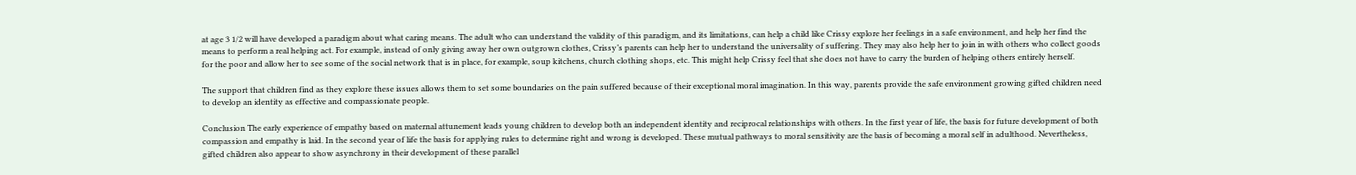at age 3 1/2 will have developed a paradigm about what caring means. The adult who can understand the validity of this paradigm, and its limitations, can help a child like Crissy explore her feelings in a safe environment, and help her find the means to perform a real helping act. For example, instead of only giving away her own outgrown clothes, Crissy’s parents can help her to understand the universality of suffering. They may also help her to join in with others who collect goods for the poor and allow her to see some of the social network that is in place, for example, soup kitchens, church clothing shops, etc. This might help Crissy feel that she does not have to carry the burden of helping others entirely herself.

The support that children find as they explore these issues allows them to set some boundaries on the pain suffered because of their exceptional moral imagination. In this way, parents provide the safe environment growing gifted children need to develop an identity as effective and compassionate people.

Conclusion The early experience of empathy based on maternal attunement leads young children to develop both an independent identity and reciprocal relationships with others. In the first year of life, the basis for future development of both compassion and empathy is laid. In the second year of life the basis for applying rules to determine right and wrong is developed. These mutual pathways to moral sensitivity are the basis of becoming a moral self in adulthood. Nevertheless, gifted children also appear to show asynchrony in their development of these parallel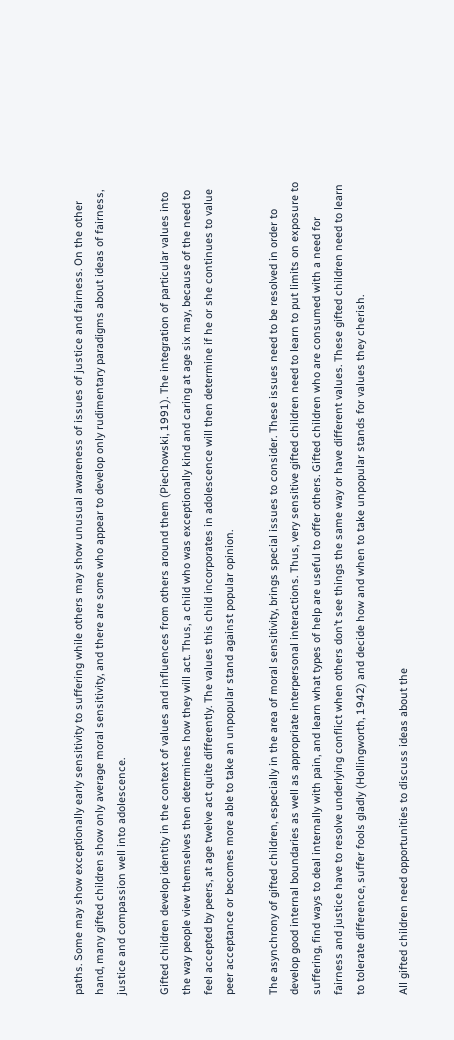paths. Some may show exceptionally early sensitivity to suffering while others may show unusual awareness of issues of justice and fairness. On the other hand, many gifted children show only average moral sensitivity, and there are some who appear to develop only rudimentary paradigms about ideas of fairness, justice and compassion well into adolescence.

Gifted children develop identity in the context of values and influences from others around them (Piechowski, 1991). The integration of particular values into the way people view themselves then determines how they will act. Thus, a child who was exceptionally kind and caring at age six may, because of the need to feel accepted by peers, at age twelve act quite differently. The values this child incorporates in adolescence will then determine if he or she continues to value peer acceptance or becomes more able to take an unpopular stand against popular opinion.

The asynchrony of gifted children, especially in the area of moral sensitivity, brings special issues to consider. These issues need to be resolved in order to develop good internal boundaries as well as appropriate interpersonal interactions. Thus, very sensitive gifted children need to learn to put limits on exposure to suffering, find ways to deal internally with pain, and learn what types of help are useful to offer others. Gifted children who are consumed with a need for fairness and justice have to resolve underlying conflict when others don’t see things the same way or have different values. These gifted children need to learn to tolerate difference, suffer fools gladly (Hollingworth, 1942) and decide how and when to take unpopular stands for values they cherish.

All gifted children need opportunities to discuss ideas about the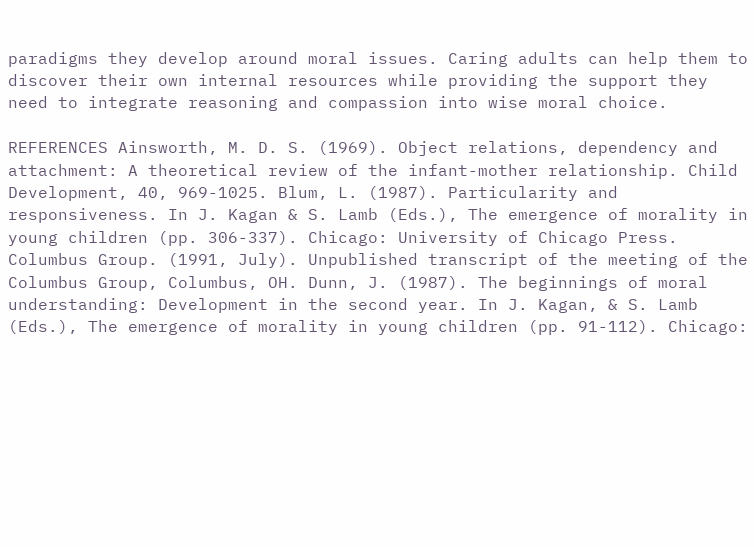paradigms they develop around moral issues. Caring adults can help them to discover their own internal resources while providing the support they need to integrate reasoning and compassion into wise moral choice.

REFERENCES Ainsworth, M. D. S. (1969). Object relations, dependency and attachment: A theoretical review of the infant-mother relationship. Child Development, 40, 969-1025. Blum, L. (1987). Particularity and responsiveness. In J. Kagan & S. Lamb (Eds.), The emergence of morality in young children (pp. 306-337). Chicago: University of Chicago Press. Columbus Group. (1991, July). Unpublished transcript of the meeting of the Columbus Group, Columbus, OH. Dunn, J. (1987). The beginnings of moral understanding: Development in the second year. In J. Kagan, & S. Lamb (Eds.), The emergence of morality in young children (pp. 91-112). Chicago: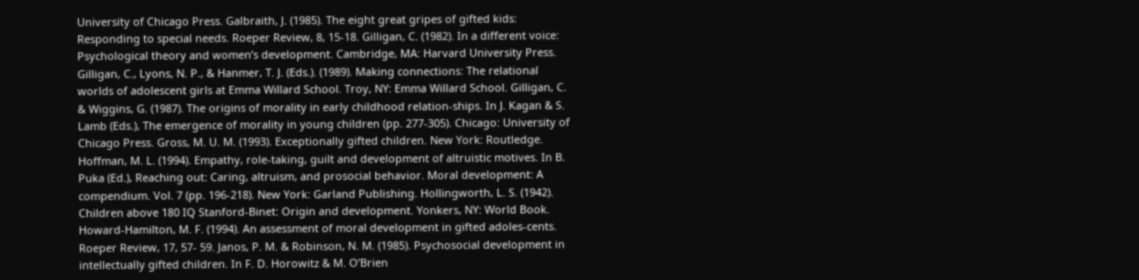University of Chicago Press. Galbraith, J. (1985). The eight great gripes of gifted kids: Responding to special needs. Roeper Review, 8, 15-18. Gilligan, C. (1982). In a different voice: Psychological theory and women’s development. Cambridge, MA: Harvard University Press. Gilligan, C., Lyons, N. P., & Hanmer, T. J. (Eds.). (1989). Making connections: The relational worlds of adolescent girls at Emma Willard School. Troy, NY: Emma Willard School. Gilligan, C. & Wiggins, G. (1987). The origins of morality in early childhood relation-ships. In J. Kagan & S. Lamb (Eds.), The emergence of morality in young children (pp. 277-305). Chicago: University of Chicago Press. Gross, M. U. M. (1993). Exceptionally gifted children. New York: Routledge. Hoffman, M. L. (1994). Empathy, role-taking, guilt and development of altruistic motives. In B. Puka (Ed.), Reaching out: Caring, altruism, and prosocial behavior. Moral development: A compendium. Vol. 7 (pp. 196-218). New York: Garland Publishing. Hollingworth, L. S. (1942). Children above 180 IQ Stanford-Binet: Origin and development. Yonkers, NY: World Book. Howard-Hamilton, M. F. (1994). An assessment of moral development in gifted adoles-cents. Roeper Review, 17, 57- 59. Janos, P. M. & Robinson, N. M. (1985). Psychosocial development in intellectually gifted children. In F. D. Horowitz & M. O’Brien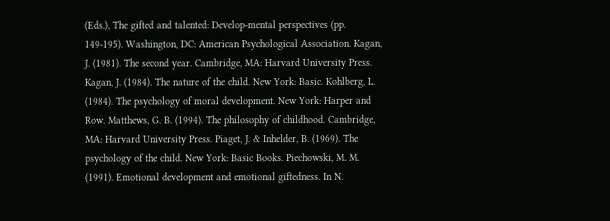(Eds.), The gifted and talented: Develop-mental perspectives (pp. 149-195). Washington, DC: American Psychological Association. Kagan, J. (1981). The second year. Cambridge, MA: Harvard University Press. Kagan, J. (1984). The nature of the child. New York: Basic. Kohlberg, L. (1984). The psychology of moral development. New York: Harper and Row. Matthews, G. B. (1994). The philosophy of childhood. Cambridge, MA: Harvard University Press. Piaget, J. & Inhelder, B. (1969). The psychology of the child. New York: Basic Books. Piechowski, M. M. (1991). Emotional development and emotional giftedness. In N.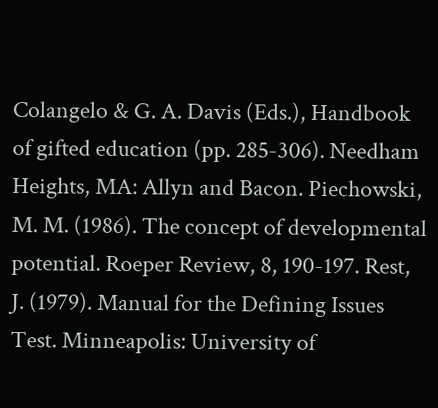Colangelo & G. A. Davis (Eds.), Handbook of gifted education (pp. 285-306). Needham Heights, MA: Allyn and Bacon. Piechowski, M. M. (1986). The concept of developmental potential. Roeper Review, 8, 190-197. Rest, J. (1979). Manual for the Defining Issues Test. Minneapolis: University of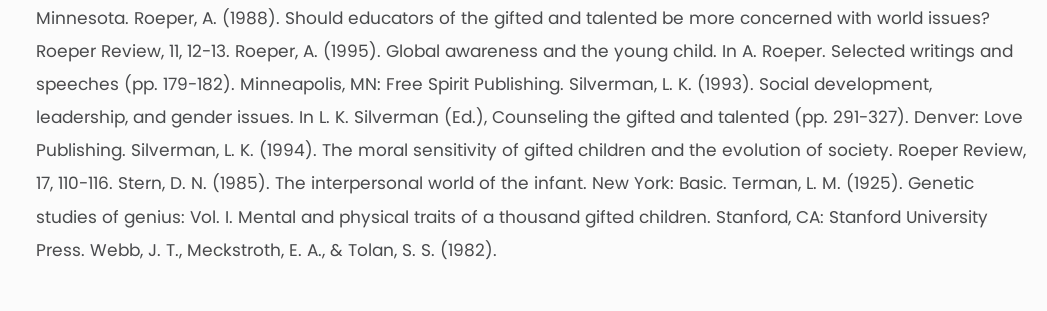Minnesota. Roeper, A. (1988). Should educators of the gifted and talented be more concerned with world issues? Roeper Review, 11, 12-13. Roeper, A. (1995). Global awareness and the young child. In A. Roeper. Selected writings and speeches (pp. 179-182). Minneapolis, MN: Free Spirit Publishing. Silverman, L. K. (1993). Social development, leadership, and gender issues. In L. K. Silverman (Ed.), Counseling the gifted and talented (pp. 291-327). Denver: Love Publishing. Silverman, L. K. (1994). The moral sensitivity of gifted children and the evolution of society. Roeper Review, 17, 110-116. Stern, D. N. (1985). The interpersonal world of the infant. New York: Basic. Terman, L. M. (1925). Genetic studies of genius: Vol. I. Mental and physical traits of a thousand gifted children. Stanford, CA: Stanford University Press. Webb, J. T., Meckstroth, E. A., & Tolan, S. S. (1982).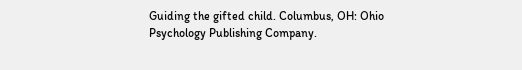Guiding the gifted child. Columbus, OH: Ohio Psychology Publishing Company.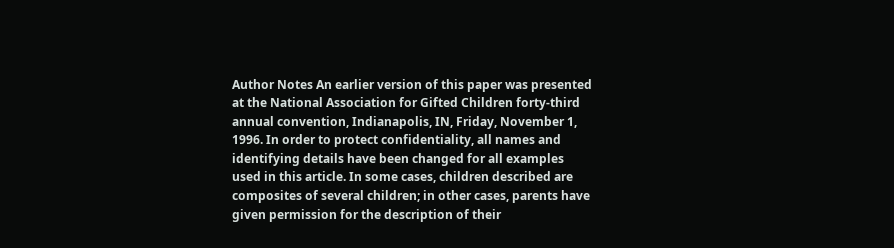Author Notes An earlier version of this paper was presented at the National Association for Gifted Children forty-third annual convention, Indianapolis, IN, Friday, November 1, 1996. In order to protect confidentiality, all names and identifying details have been changed for all examples used in this article. In some cases, children described are composites of several children; in other cases, parents have given permission for the description of their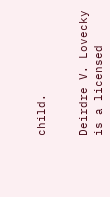child.


Deirdre V. Lovecky is a licensed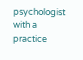psychologist with a practice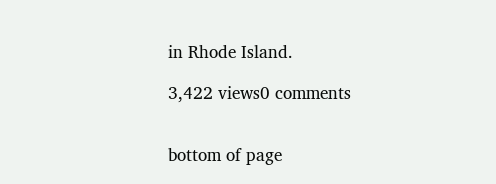in Rhode Island.

3,422 views0 comments


bottom of page